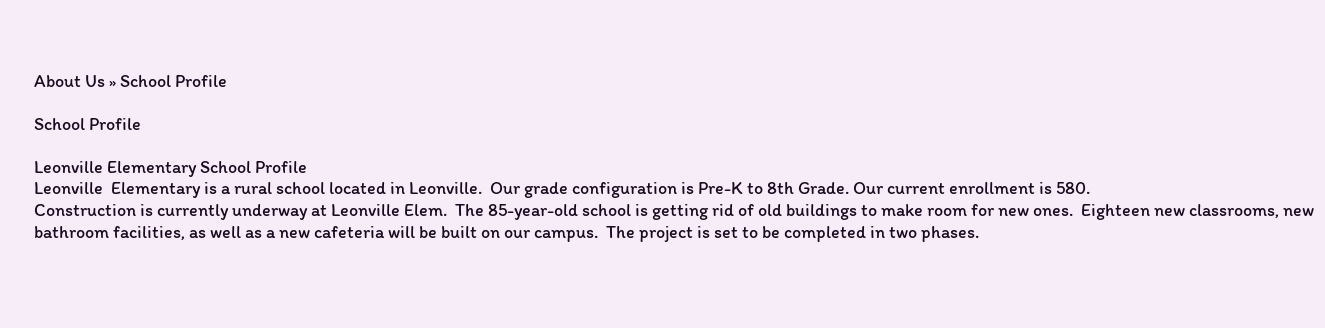About Us » School Profile

School Profile

Leonville Elementary School Profile
Leonville  Elementary is a rural school located in Leonville.  Our grade configuration is Pre-K to 8th Grade. Our current enrollment is 580.
Construction is currently underway at Leonville Elem.  The 85-year-old school is getting rid of old buildings to make room for new ones.  Eighteen new classrooms, new bathroom facilities, as well as a new cafeteria will be built on our campus.  The project is set to be completed in two phases.